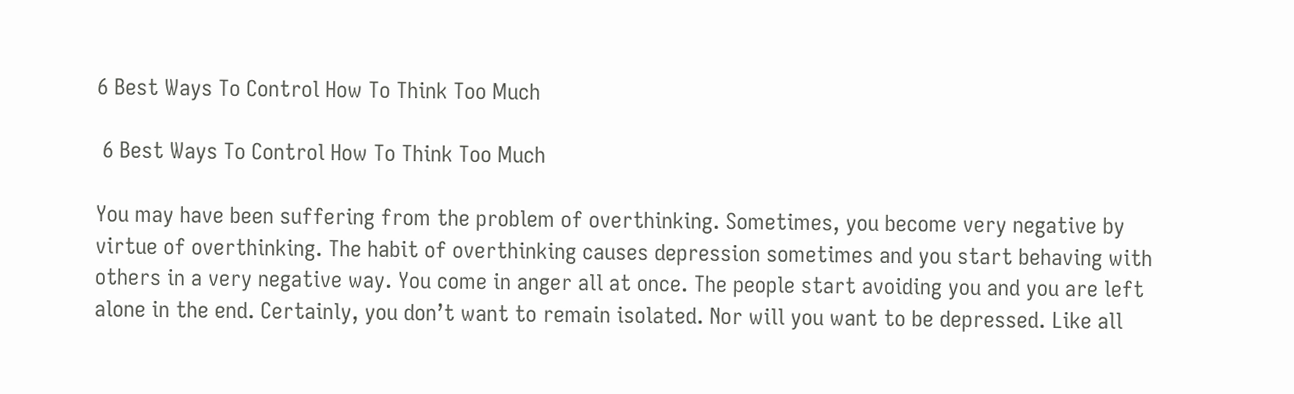6 Best Ways To Control How To Think Too Much

 6 Best Ways To Control How To Think Too Much

You may have been suffering from the problem of overthinking. Sometimes, you become very negative by virtue of overthinking. The habit of overthinking causes depression sometimes and you start behaving with others in a very negative way. You come in anger all at once. The people start avoiding you and you are left alone in the end. Certainly, you don’t want to remain isolated. Nor will you want to be depressed. Like all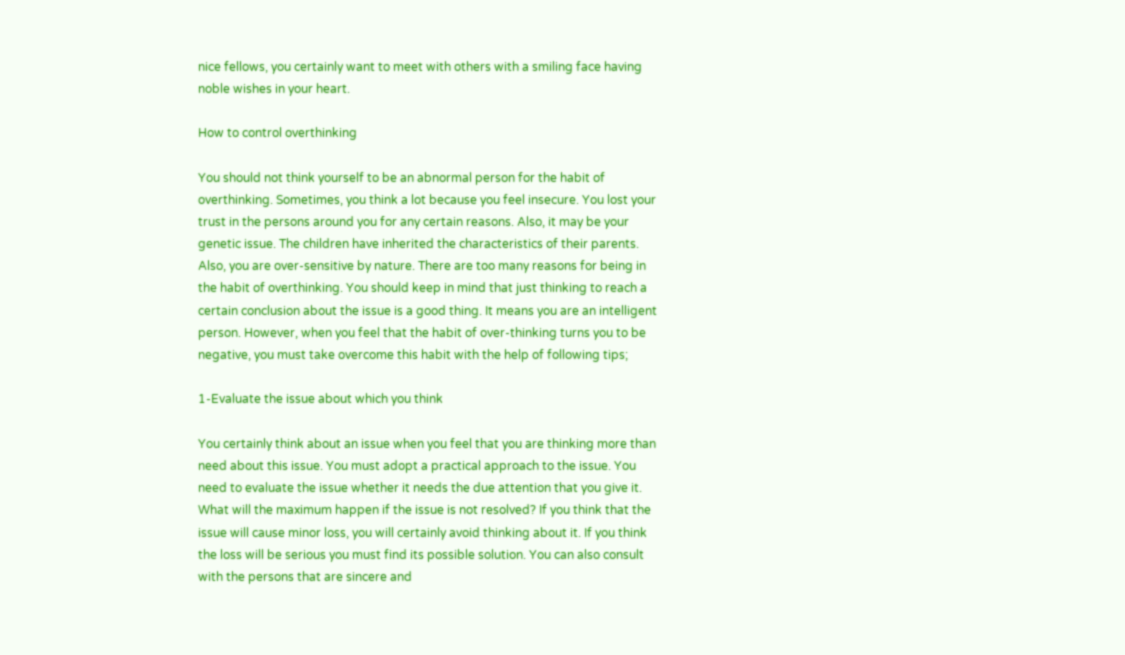nice fellows, you certainly want to meet with others with a smiling face having noble wishes in your heart.

How to control overthinking

You should not think yourself to be an abnormal person for the habit of overthinking. Sometimes, you think a lot because you feel insecure. You lost your trust in the persons around you for any certain reasons. Also, it may be your genetic issue. The children have inherited the characteristics of their parents. Also, you are over-sensitive by nature. There are too many reasons for being in the habit of overthinking. You should keep in mind that just thinking to reach a certain conclusion about the issue is a good thing. It means you are an intelligent person. However, when you feel that the habit of over-thinking turns you to be negative, you must take overcome this habit with the help of following tips;

1-Evaluate the issue about which you think

You certainly think about an issue when you feel that you are thinking more than need about this issue. You must adopt a practical approach to the issue. You need to evaluate the issue whether it needs the due attention that you give it. What will the maximum happen if the issue is not resolved? If you think that the issue will cause minor loss, you will certainly avoid thinking about it. If you think the loss will be serious you must find its possible solution. You can also consult with the persons that are sincere and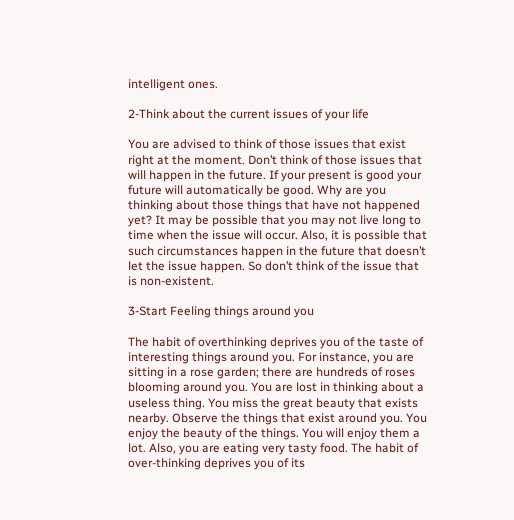intelligent ones.

2-Think about the current issues of your life

You are advised to think of those issues that exist right at the moment. Don’t think of those issues that will happen in the future. If your present is good your future will automatically be good. Why are you thinking about those things that have not happened yet? It may be possible that you may not live long to time when the issue will occur. Also, it is possible that such circumstances happen in the future that doesn’t let the issue happen. So don’t think of the issue that is non-existent.

3-Start Feeling things around you

The habit of overthinking deprives you of the taste of interesting things around you. For instance, you are sitting in a rose garden; there are hundreds of roses blooming around you. You are lost in thinking about a useless thing. You miss the great beauty that exists nearby. Observe the things that exist around you. You enjoy the beauty of the things. You will enjoy them a lot. Also, you are eating very tasty food. The habit of over-thinking deprives you of its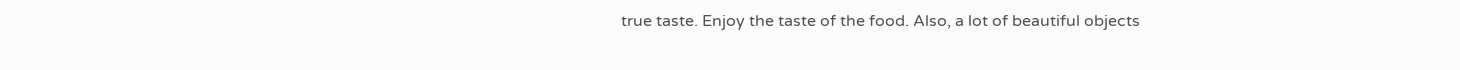true taste. Enjoy the taste of the food. Also, a lot of beautiful objects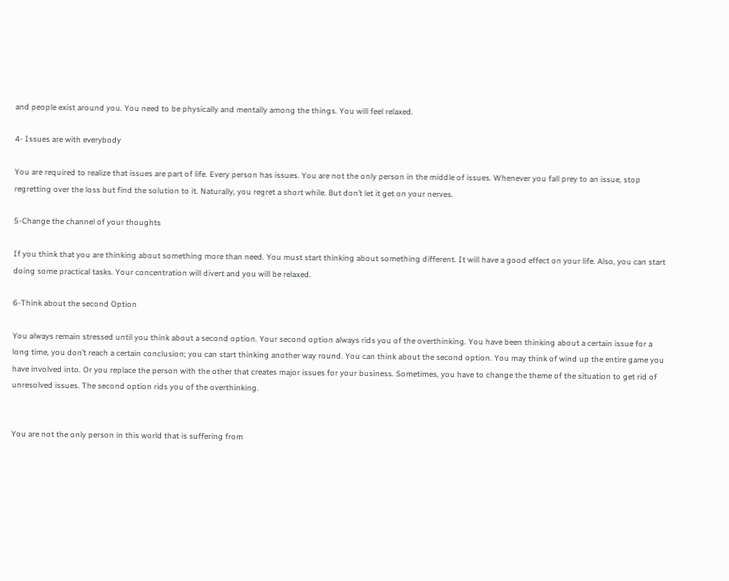and people exist around you. You need to be physically and mentally among the things. You will feel relaxed.

4- Issues are with everybody

You are required to realize that issues are part of life. Every person has issues. You are not the only person in the middle of issues. Whenever you fall prey to an issue, stop regretting over the loss but find the solution to it. Naturally, you regret a short while. But don’t let it get on your nerves.

5-Change the channel of your thoughts

If you think that you are thinking about something more than need. You must start thinking about something different. It will have a good effect on your life. Also, you can start doing some practical tasks. Your concentration will divert and you will be relaxed.

6-Think about the second Option

You always remain stressed until you think about a second option. Your second option always rids you of the overthinking. You have been thinking about a certain issue for a long time, you don’t reach a certain conclusion; you can start thinking another way round. You can think about the second option. You may think of wind up the entire game you have involved into. Or you replace the person with the other that creates major issues for your business. Sometimes, you have to change the theme of the situation to get rid of unresolved issues. The second option rids you of the overthinking.


You are not the only person in this world that is suffering from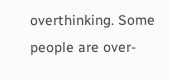overthinking. Some people are over-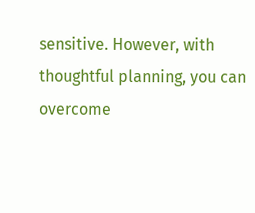sensitive. However, with thoughtful planning, you can overcome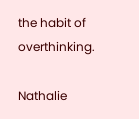the habit of overthinking.

Nathalie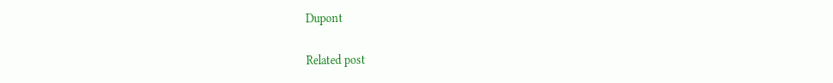Dupont

Related post